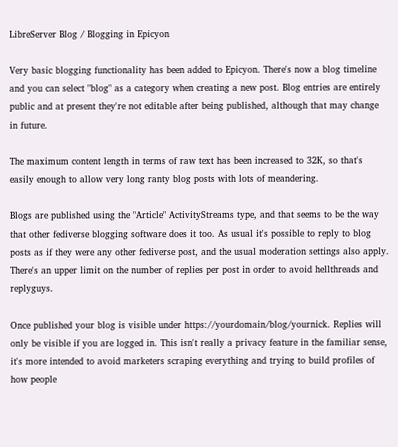LibreServer Blog / Blogging in Epicyon

Very basic blogging functionality has been added to Epicyon. There's now a blog timeline and you can select "blog" as a category when creating a new post. Blog entries are entirely public and at present they're not editable after being published, although that may change in future.

The maximum content length in terms of raw text has been increased to 32K, so that's easily enough to allow very long ranty blog posts with lots of meandering.

Blogs are published using the "Article" ActivityStreams type, and that seems to be the way that other fediverse blogging software does it too. As usual it's possible to reply to blog posts as if they were any other fediverse post, and the usual moderation settings also apply. There's an upper limit on the number of replies per post in order to avoid hellthreads and replyguys.

Once published your blog is visible under https://yourdomain/blog/yournick. Replies will only be visible if you are logged in. This isn't really a privacy feature in the familiar sense, it's more intended to avoid marketers scraping everything and trying to build profiles of how people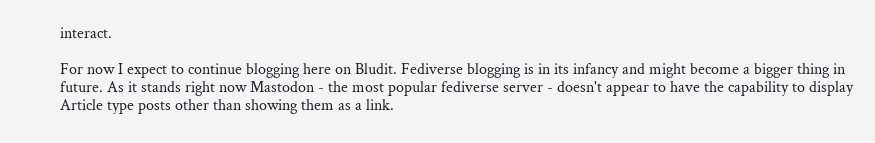interact.

For now I expect to continue blogging here on Bludit. Fediverse blogging is in its infancy and might become a bigger thing in future. As it stands right now Mastodon - the most popular fediverse server - doesn't appear to have the capability to display Article type posts other than showing them as a link.